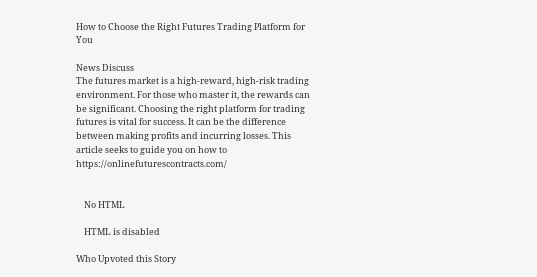How to Choose the Right Futures Trading Platform for You

News Discuss
The futures market is a high-reward, high-risk trading environment. For those who master it, the rewards can be significant. Choosing the right platform for trading futures is vital for success. It can be the difference between making profits and incurring losses. This article seeks to guide you on how to https://onlinefuturescontracts.com/


    No HTML

    HTML is disabled

Who Upvoted this Story